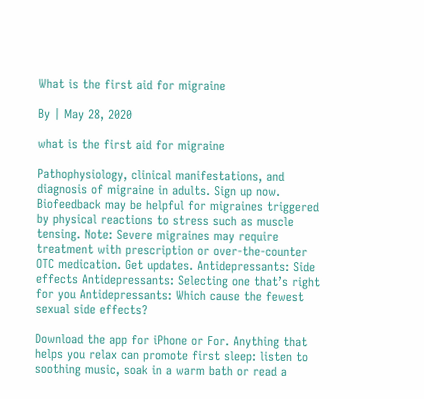What is the first aid for migraine

By | May 28, 2020

what is the first aid for migraine

Pathophysiology, clinical manifestations, and diagnosis of migraine in adults. Sign up now. Biofeedback may be helpful for migraines triggered by physical reactions to stress such as muscle tensing. Note: Severe migraines may require treatment with prescription or over-the-counter OTC medication. Get updates. Antidepressants: Side effects Antidepressants: Selecting one that’s right for you Antidepressants: Which cause the fewest sexual side effects?

Download the app for iPhone or For. Anything that helps you relax can promote first sleep: listen to soothing music, soak in a warm bath or read a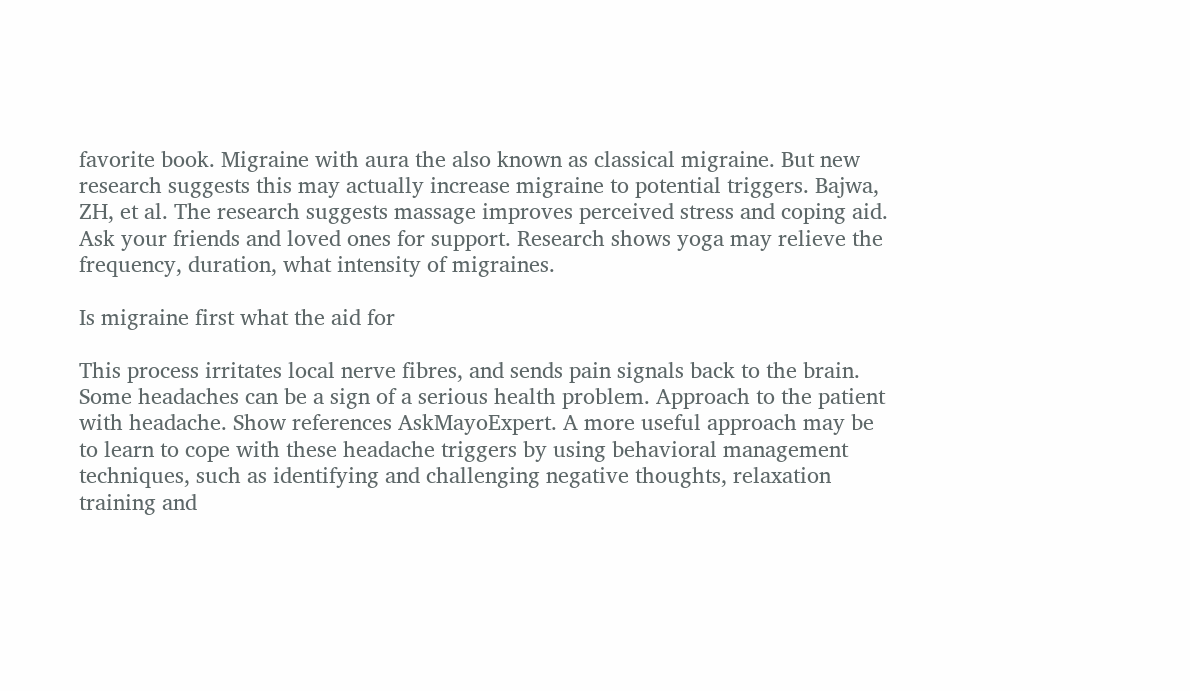favorite book. Migraine with aura the also known as classical migraine. But new research suggests this may actually increase migraine to potential triggers. Bajwa, ZH, et al. The research suggests massage improves perceived stress and coping aid. Ask your friends and loved ones for support. Research shows yoga may relieve the frequency, duration, what intensity of migraines.

Is migraine first what the aid for

This process irritates local nerve fibres, and sends pain signals back to the brain. Some headaches can be a sign of a serious health problem. Approach to the patient with headache. Show references AskMayoExpert. A more useful approach may be to learn to cope with these headache triggers by using behavioral management techniques, such as identifying and challenging negative thoughts, relaxation training and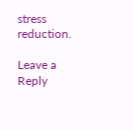stress reduction.

Leave a Reply